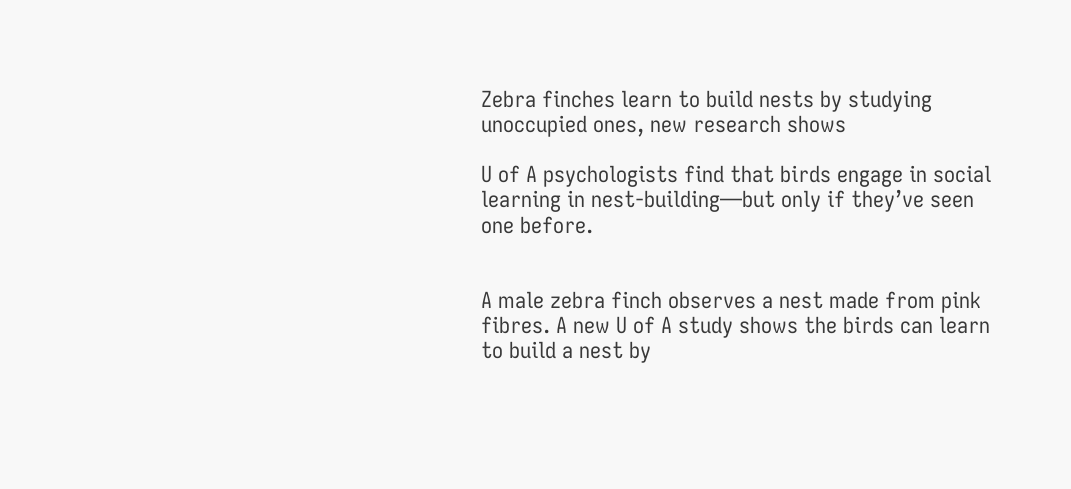Zebra finches learn to build nests by studying unoccupied ones, new research shows

U of A psychologists find that birds engage in social learning in nest-building—but only if they’ve seen one before.


A male zebra finch observes a nest made from pink fibres. A new U of A study shows the birds can learn to build a nest by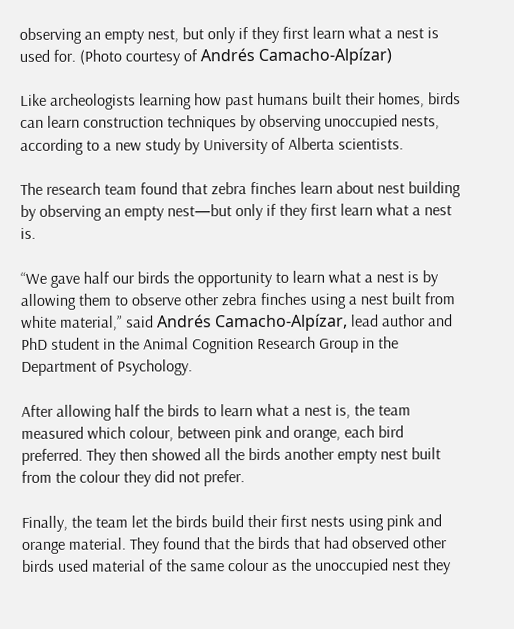observing an empty nest, but only if they first learn what a nest is used for. (Photo courtesy of Andrés Camacho-Alpízar)

Like archeologists learning how past humans built their homes, birds can learn construction techniques by observing unoccupied nests, according to a new study by University of Alberta scientists.

The research team found that zebra finches learn about nest building by observing an empty nest—but only if they first learn what a nest is.

“We gave half our birds the opportunity to learn what a nest is by allowing them to observe other zebra finches using a nest built from white material,” said Andrés Camacho-Alpízar, lead author and PhD student in the Animal Cognition Research Group in the Department of Psychology.

After allowing half the birds to learn what a nest is, the team measured which colour, between pink and orange, each bird preferred. They then showed all the birds another empty nest built from the colour they did not prefer.

Finally, the team let the birds build their first nests using pink and orange material. They found that the birds that had observed other birds used material of the same colour as the unoccupied nest they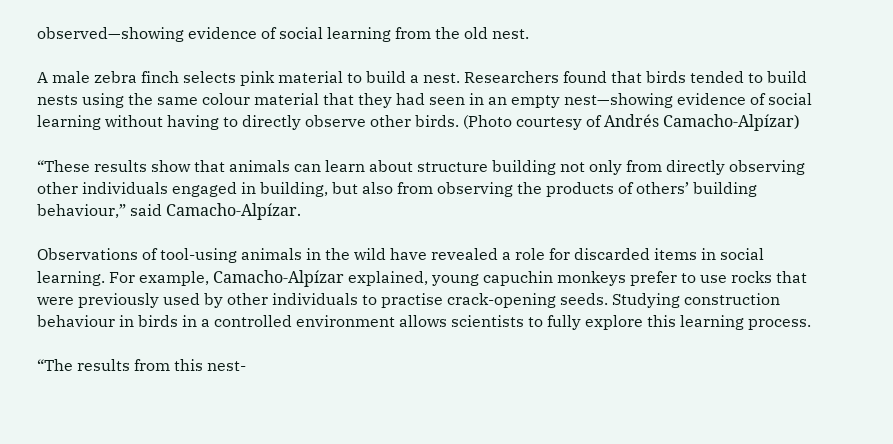observed—showing evidence of social learning from the old nest.

A male zebra finch selects pink material to build a nest. Researchers found that birds tended to build nests using the same colour material that they had seen in an empty nest—showing evidence of social learning without having to directly observe other birds. (Photo courtesy of Andrés Camacho-Alpízar)

“These results show that animals can learn about structure building not only from directly observing other individuals engaged in building, but also from observing the products of others’ building behaviour,” said Camacho-Alpízar.

Observations of tool-using animals in the wild have revealed a role for discarded items in social learning. For example, Camacho-Alpízar explained, young capuchin monkeys prefer to use rocks that were previously used by other individuals to practise crack-opening seeds. Studying construction behaviour in birds in a controlled environment allows scientists to fully explore this learning process.

“The results from this nest-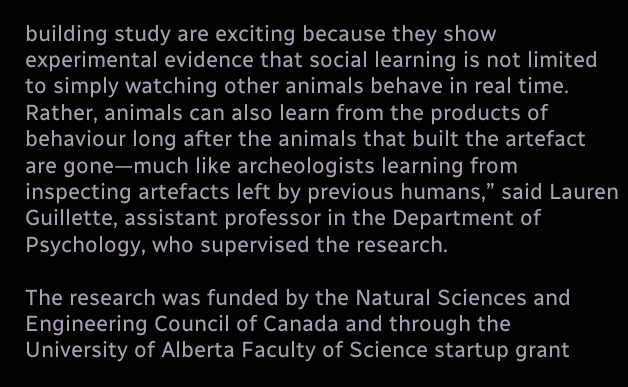building study are exciting because they show experimental evidence that social learning is not limited to simply watching other animals behave in real time. Rather, animals can also learn from the products of behaviour long after the animals that built the artefact are gone—much like archeologists learning from inspecting artefacts left by previous humans,” said Lauren Guillette, assistant professor in the Department of Psychology, who supervised the research.

The research was funded by the Natural Sciences and Engineering Council of Canada and through the University of Alberta Faculty of Science startup grant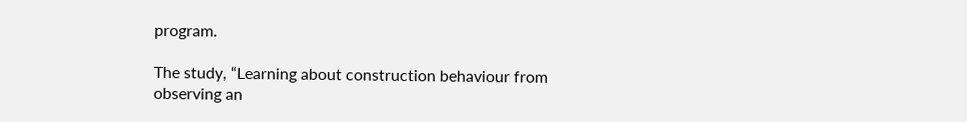program.

The study, “Learning about construction behaviour from observing an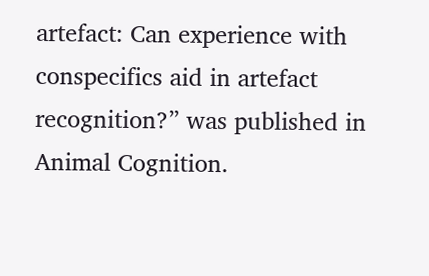artefact: Can experience with conspecifics aid in artefact recognition?” was published in Animal Cognition.